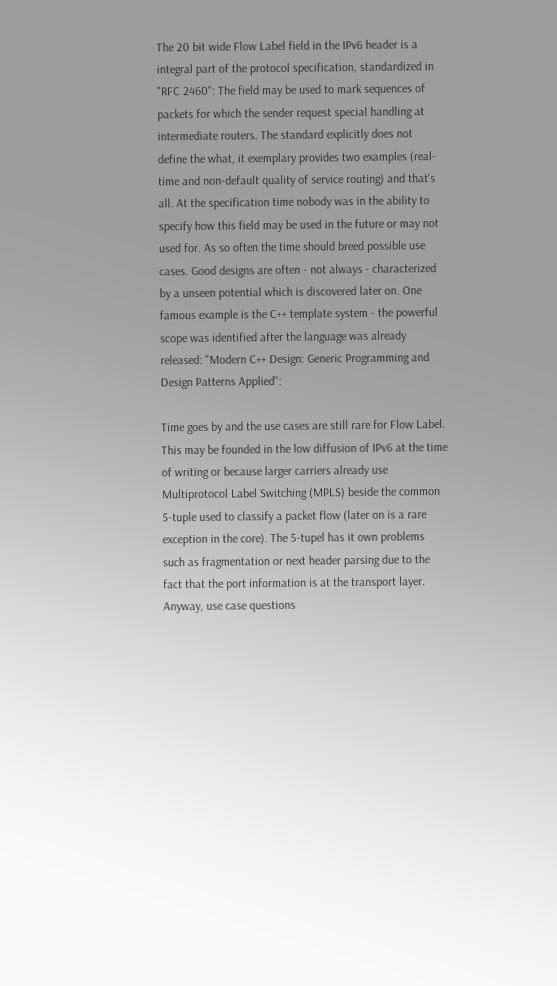The 20 bit wide Flow Label field in the IPv6 header is a integral part of the protocol specification, standardized in "RFC 2460": The field may be used to mark sequences of packets for which the sender request special handling at intermediate routers. The standard explicitly does not define the what, it exemplary provides two examples (real-time and non-default quality of service routing) and that's all. At the specification time nobody was in the ability to specify how this field may be used in the future or may not used for. As so often the time should breed possible use cases. Good designs are often - not always - characterized by a unseen potential which is discovered later on. One famous example is the C++ template system - the powerful scope was identified after the language was already released: "Modern C++ Design: Generic Programming and Design Patterns Applied":

Time goes by and the use cases are still rare for Flow Label. This may be founded in the low diffusion of IPv6 at the time of writing or because larger carriers already use Multiprotocol Label Switching (MPLS) beside the common 5-tuple used to classify a packet flow (later on is a rare exception in the core). The 5-tupel has it own problems such as fragmentation or next header parsing due to the fact that the port information is at the transport layer. Anyway, use case questions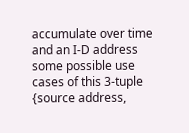accumulate over time and an I-D address some possible use cases of this 3-tuple {source address,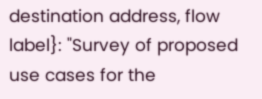destination address, flow label}: "Survey of proposed use cases for the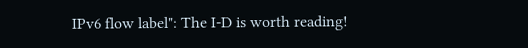IPv6 flow label": The I-D is worth reading!